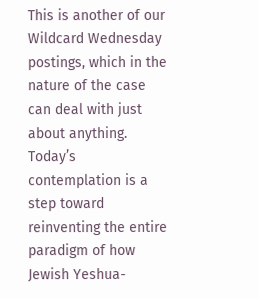This is another of our Wildcard Wednesday postings, which in the nature of the case can deal with just about anything. Today’s contemplation is a step toward reinventing the entire paradigm of how Jewish Yeshua-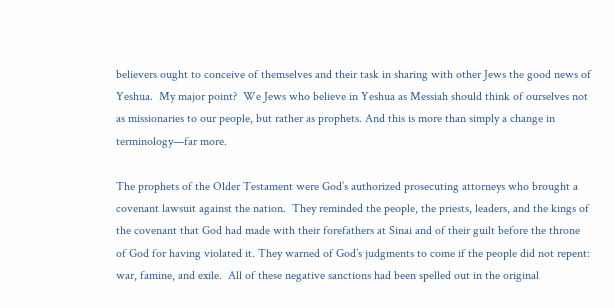believers ought to conceive of themselves and their task in sharing with other Jews the good news of Yeshua.  My major point?  We Jews who believe in Yeshua as Messiah should think of ourselves not as missionaries to our people, but rather as prophets. And this is more than simply a change in terminology—far more.

The prophets of the Older Testament were God’s authorized prosecuting attorneys who brought a covenant lawsuit against the nation.  They reminded the people, the priests, leaders, and the kings of the covenant that God had made with their forefathers at Sinai and of their guilt before the throne of God for having violated it. They warned of God’s judgments to come if the people did not repent: war, famine, and exile.  All of these negative sanctions had been spelled out in the original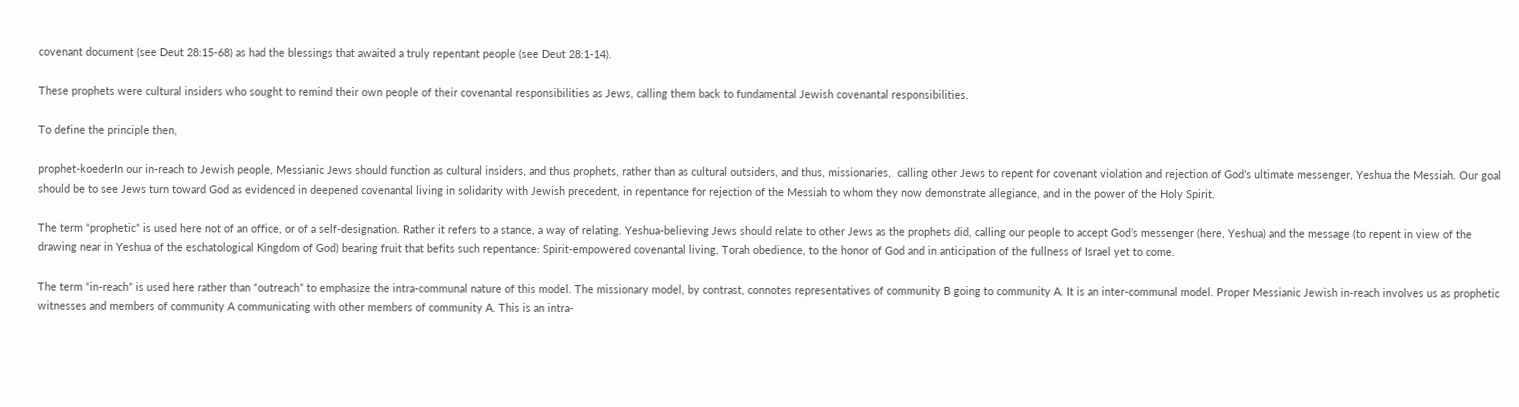covenant document (see Deut 28:15-68) as had the blessings that awaited a truly repentant people (see Deut 28:1-14).

These prophets were cultural insiders who sought to remind their own people of their covenantal responsibilities as Jews, calling them back to fundamental Jewish covenantal responsibilities.

To define the principle then,

prophet-koederIn our in-reach to Jewish people, Messianic Jews should function as cultural insiders, and thus prophets, rather than as cultural outsiders, and thus, missionaries,  calling other Jews to repent for covenant violation and rejection of God’s ultimate messenger, Yeshua the Messiah. Our goal should be to see Jews turn toward God as evidenced in deepened covenantal living in solidarity with Jewish precedent, in repentance for rejection of the Messiah to whom they now demonstrate allegiance, and in the power of the Holy Spirit.

The term “prophetic” is used here not of an office, or of a self-designation. Rather it refers to a stance, a way of relating. Yeshua-believing Jews should relate to other Jews as the prophets did, calling our people to accept God’s messenger (here, Yeshua) and the message (to repent in view of the drawing near in Yeshua of the eschatological Kingdom of God) bearing fruit that befits such repentance: Spirit-empowered covenantal living, Torah obedience, to the honor of God and in anticipation of the fullness of Israel yet to come.

The term “in-reach” is used here rather than “outreach” to emphasize the intra-communal nature of this model. The missionary model, by contrast, connotes representatives of community B going to community A. It is an inter-communal model. Proper Messianic Jewish in-reach involves us as prophetic witnesses and members of community A communicating with other members of community A. This is an intra-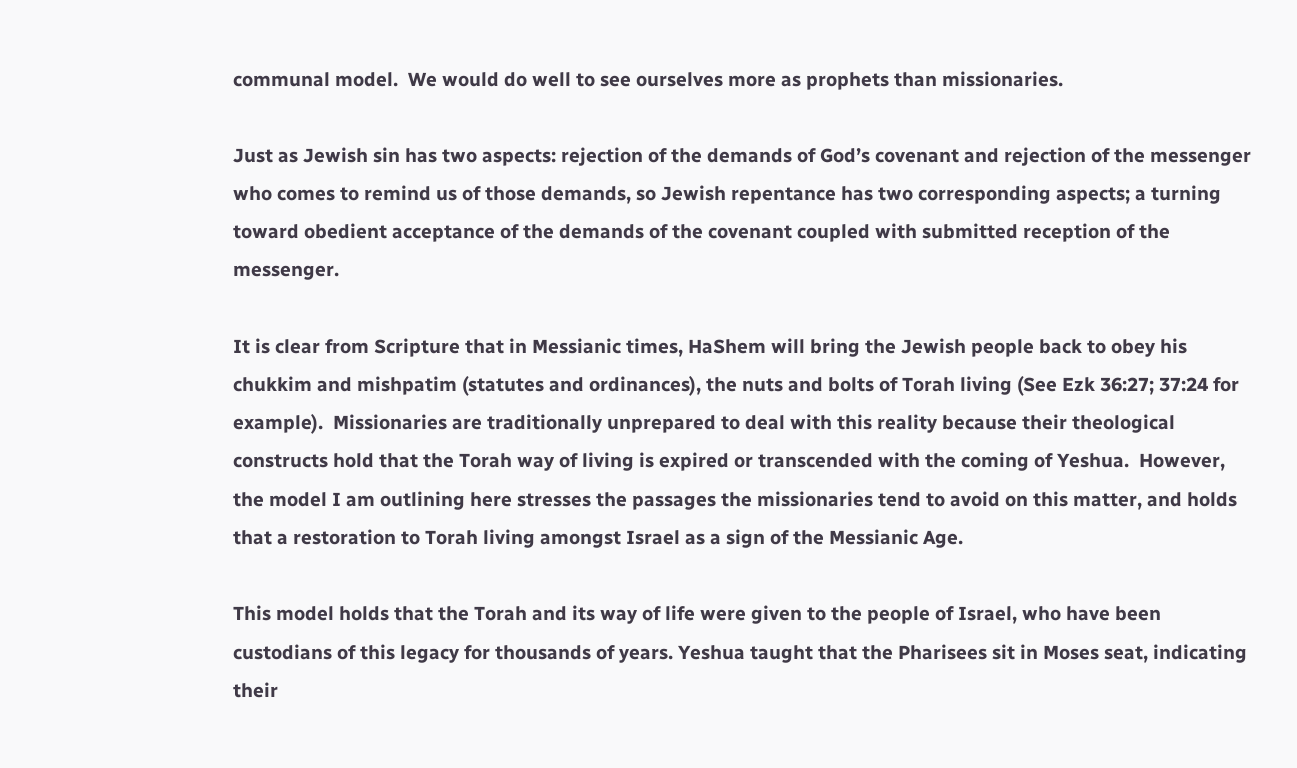communal model.  We would do well to see ourselves more as prophets than missionaries.

Just as Jewish sin has two aspects: rejection of the demands of God’s covenant and rejection of the messenger who comes to remind us of those demands, so Jewish repentance has two corresponding aspects; a turning toward obedient acceptance of the demands of the covenant coupled with submitted reception of the messenger.

It is clear from Scripture that in Messianic times, HaShem will bring the Jewish people back to obey his chukkim and mishpatim (statutes and ordinances), the nuts and bolts of Torah living (See Ezk 36:27; 37:24 for example).  Missionaries are traditionally unprepared to deal with this reality because their theological constructs hold that the Torah way of living is expired or transcended with the coming of Yeshua.  However, the model I am outlining here stresses the passages the missionaries tend to avoid on this matter, and holds that a restoration to Torah living amongst Israel as a sign of the Messianic Age.

This model holds that the Torah and its way of life were given to the people of Israel, who have been custodians of this legacy for thousands of years. Yeshua taught that the Pharisees sit in Moses seat, indicating their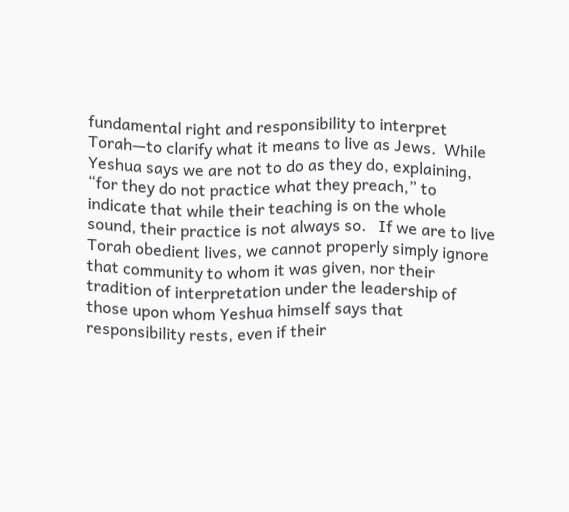fundamental right and responsibility to interpret Torah—to clarify what it means to live as Jews.  While Yeshua says we are not to do as they do, explaining, “for they do not practice what they preach,” to indicate that while their teaching is on the whole sound, their practice is not always so.   If we are to live Torah obedient lives, we cannot properly simply ignore that community to whom it was given, nor their tradition of interpretation under the leadership of those upon whom Yeshua himself says that responsibility rests, even if their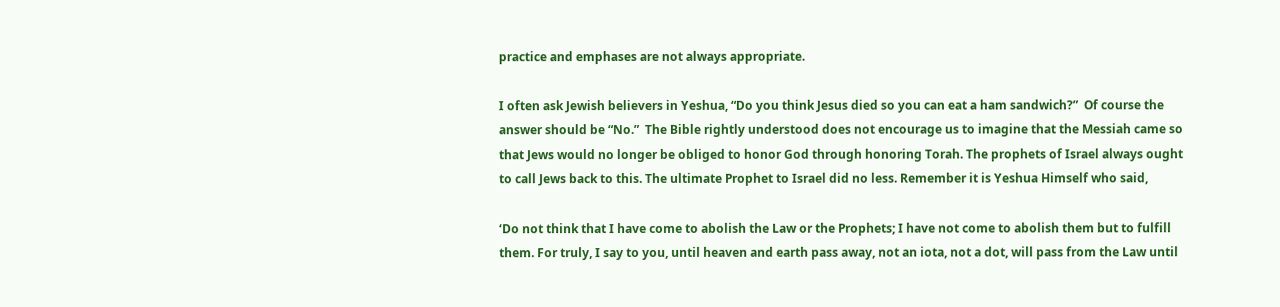practice and emphases are not always appropriate.

I often ask Jewish believers in Yeshua, “Do you think Jesus died so you can eat a ham sandwich?”  Of course the answer should be “No.”  The Bible rightly understood does not encourage us to imagine that the Messiah came so that Jews would no longer be obliged to honor God through honoring Torah. The prophets of Israel always ought to call Jews back to this. The ultimate Prophet to Israel did no less. Remember it is Yeshua Himself who said,

‘Do not think that I have come to abolish the Law or the Prophets; I have not come to abolish them but to fulfill them. For truly, I say to you, until heaven and earth pass away, not an iota, not a dot, will pass from the Law until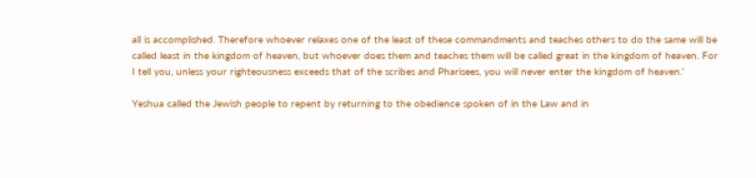all is accomplished. Therefore whoever relaxes one of the least of these commandments and teaches others to do the same will be called least in the kingdom of heaven, but whoever does them and teaches them will be called great in the kingdom of heaven. For I tell you, unless your righteousness exceeds that of the scribes and Pharisees, you will never enter the kingdom of heaven.’

Yeshua called the Jewish people to repent by returning to the obedience spoken of in the Law and in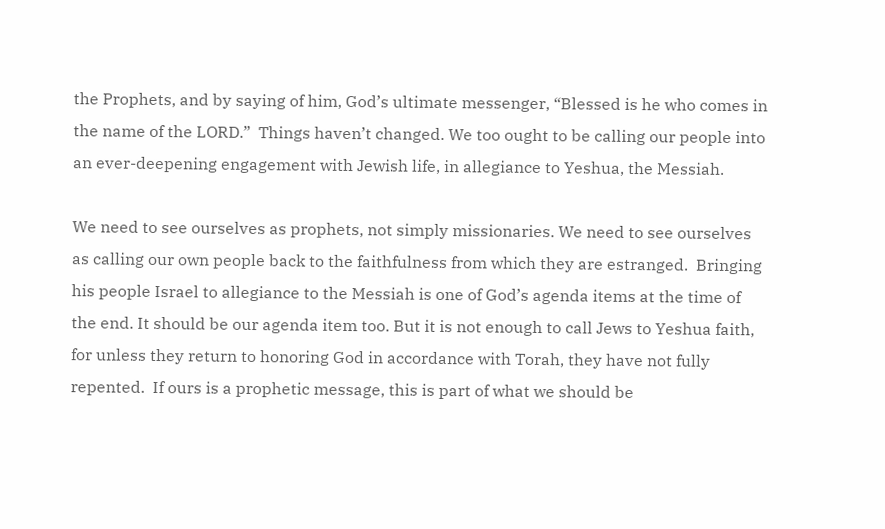the Prophets, and by saying of him, God’s ultimate messenger, “Blessed is he who comes in the name of the LORD.”  Things haven’t changed. We too ought to be calling our people into an ever-deepening engagement with Jewish life, in allegiance to Yeshua, the Messiah.

We need to see ourselves as prophets, not simply missionaries. We need to see ourselves as calling our own people back to the faithfulness from which they are estranged.  Bringing his people Israel to allegiance to the Messiah is one of God’s agenda items at the time of the end. It should be our agenda item too. But it is not enough to call Jews to Yeshua faith, for unless they return to honoring God in accordance with Torah, they have not fully repented.  If ours is a prophetic message, this is part of what we should be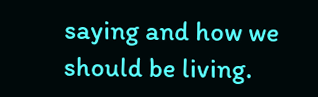saying and how we should be living.